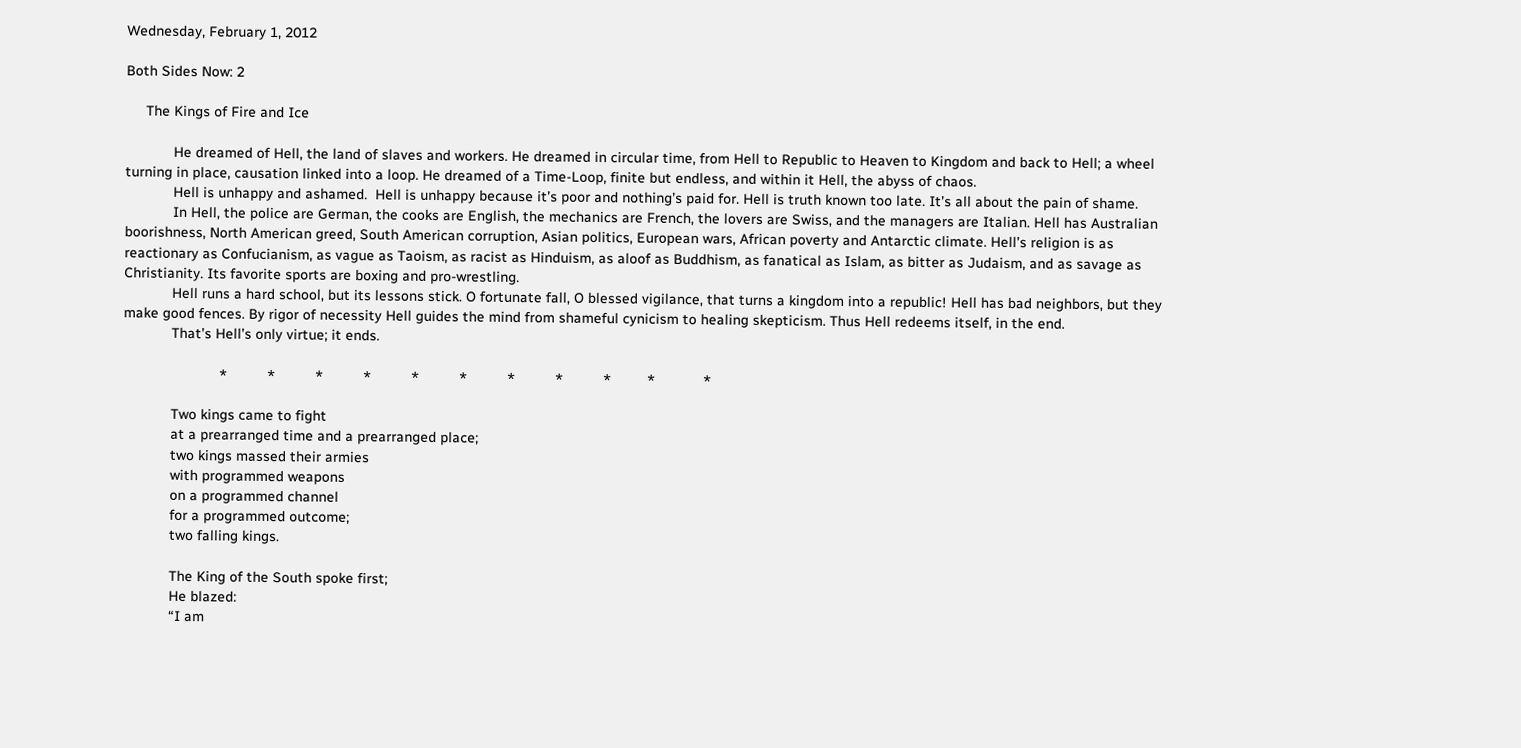Wednesday, February 1, 2012

Both Sides Now: 2

     The Kings of Fire and Ice

            He dreamed of Hell, the land of slaves and workers. He dreamed in circular time, from Hell to Republic to Heaven to Kingdom and back to Hell; a wheel turning in place, causation linked into a loop. He dreamed of a Time-Loop, finite but endless, and within it Hell, the abyss of chaos.
            Hell is unhappy and ashamed.  Hell is unhappy because it’s poor and nothing’s paid for. Hell is truth known too late. It’s all about the pain of shame.
            In Hell, the police are German, the cooks are English, the mechanics are French, the lovers are Swiss, and the managers are Italian. Hell has Australian boorishness, North American greed, South American corruption, Asian politics, European wars, African poverty and Antarctic climate. Hell’s religion is as reactionary as Confucianism, as vague as Taoism, as racist as Hinduism, as aloof as Buddhism, as fanatical as Islam, as bitter as Judaism, and as savage as Christianity. Its favorite sports are boxing and pro-wrestling.
            Hell runs a hard school, but its lessons stick. O fortunate fall, O blessed vigilance, that turns a kingdom into a republic! Hell has bad neighbors, but they make good fences. By rigor of necessity Hell guides the mind from shameful cynicism to healing skepticism. Thus Hell redeems itself, in the end.
            That’s Hell’s only virtue; it ends.

                        *          *          *          *          *          *          *          *          *         *            *

            Two kings came to fight
            at a prearranged time and a prearranged place;
            two kings massed their armies
            with programmed weapons
            on a programmed channel
            for a programmed outcome;
            two falling kings.

            The King of the South spoke first;
            He blazed:
            “I am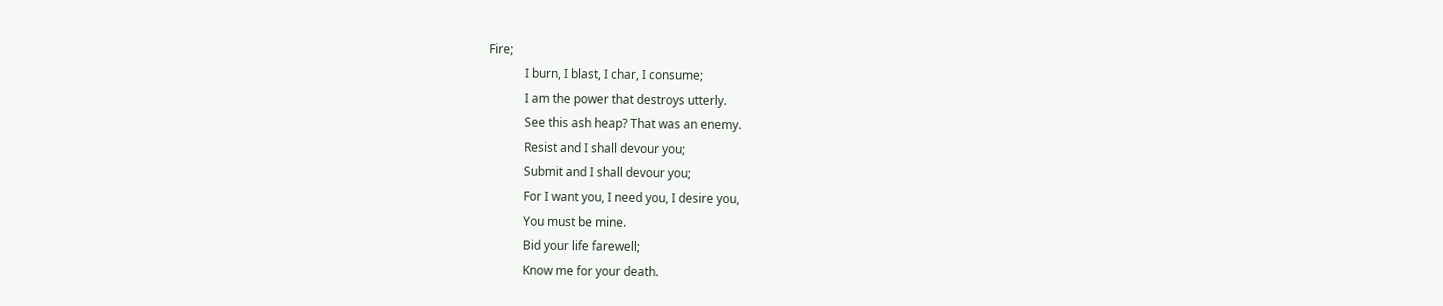Fire;
            I burn, I blast, I char, I consume;
            I am the power that destroys utterly.
            See this ash heap? That was an enemy.
            Resist and I shall devour you;
            Submit and I shall devour you;
            For I want you, I need you, I desire you,
            You must be mine.
            Bid your life farewell;
            Know me for your death.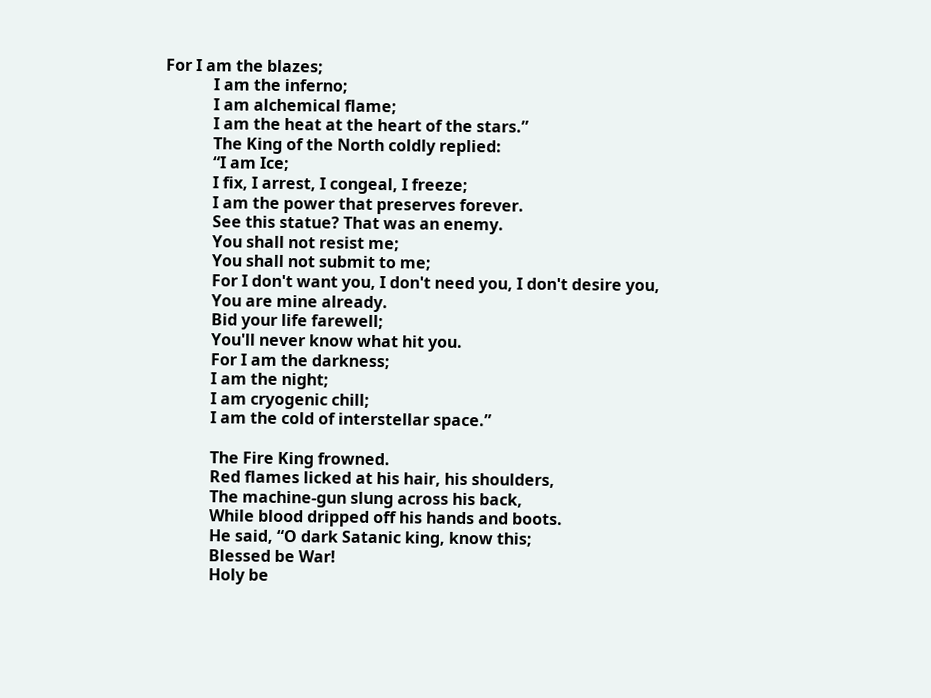For I am the blazes;
            I am the inferno;
            I am alchemical flame;
            I am the heat at the heart of the stars.”
            The King of the North coldly replied:
            “I am Ice;
            I fix, I arrest, I congeal, I freeze;
            I am the power that preserves forever.
            See this statue? That was an enemy.
            You shall not resist me;
            You shall not submit to me;
            For I don't want you, I don't need you, I don't desire you,
            You are mine already.
            Bid your life farewell;
            You'll never know what hit you.
            For I am the darkness;
            I am the night;
            I am cryogenic chill;
            I am the cold of interstellar space.”

            The Fire King frowned.
            Red flames licked at his hair, his shoulders,
            The machine-gun slung across his back,
            While blood dripped off his hands and boots.
            He said, “O dark Satanic king, know this;
            Blessed be War!
            Holy be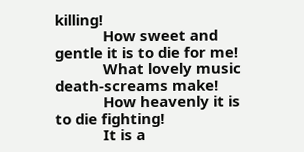killing!
            How sweet and gentle it is to die for me!
            What lovely music death-screams make!
            How heavenly it is to die fighting!
            It is a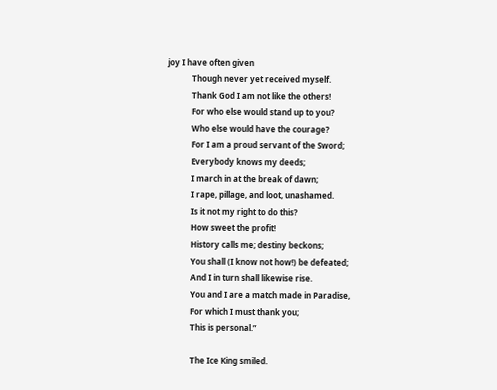joy I have often given
            Though never yet received myself.
            Thank God I am not like the others!
            For who else would stand up to you?
            Who else would have the courage?
            For I am a proud servant of the Sword;
            Everybody knows my deeds;
            I march in at the break of dawn;
            I rape, pillage, and loot, unashamed.
            Is it not my right to do this?
            How sweet the profit!
            History calls me; destiny beckons;
            You shall (I know not how!) be defeated;
            And I in turn shall likewise rise.
            You and I are a match made in Paradise,
            For which I must thank you;
            This is personal.”

            The Ice King smiled.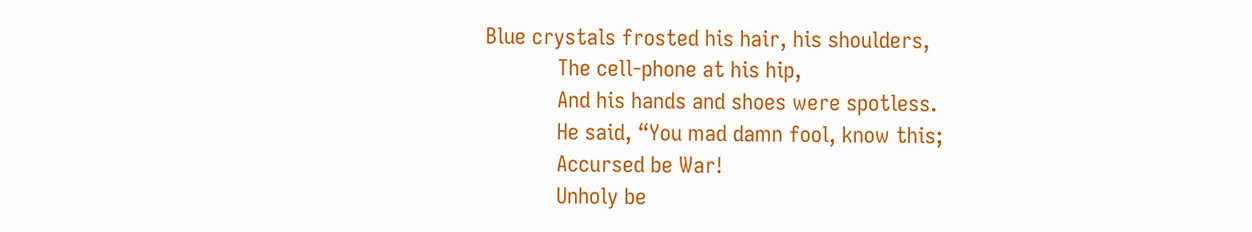Blue crystals frosted his hair, his shoulders,
            The cell-phone at his hip,
            And his hands and shoes were spotless.
            He said, “You mad damn fool, know this;
            Accursed be War!
            Unholy be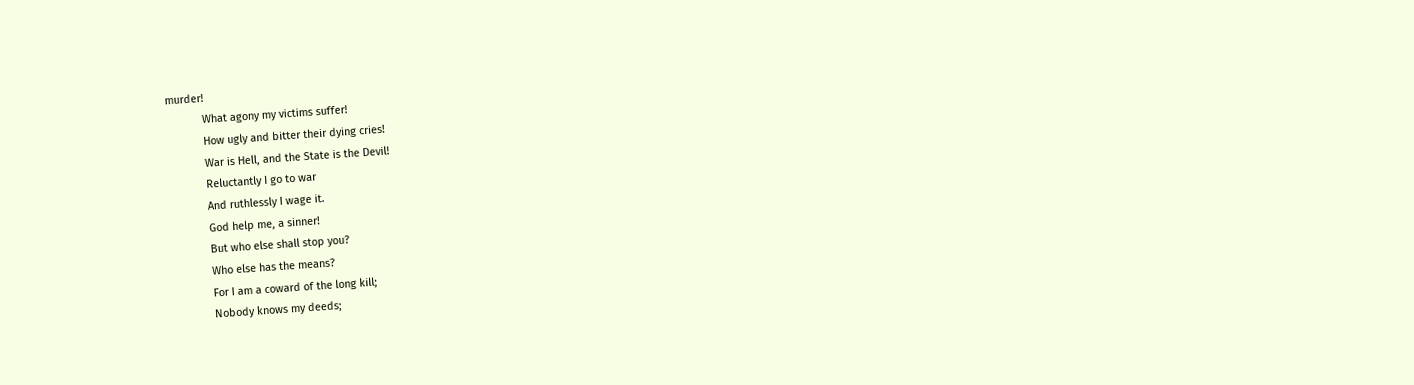murder!
            What agony my victims suffer!
            How ugly and bitter their dying cries!
            War is Hell, and the State is the Devil!
            Reluctantly I go to war
            And ruthlessly I wage it.
            God help me, a sinner!
            But who else shall stop you?
            Who else has the means?
            For I am a coward of the long kill;
            Nobody knows my deeds;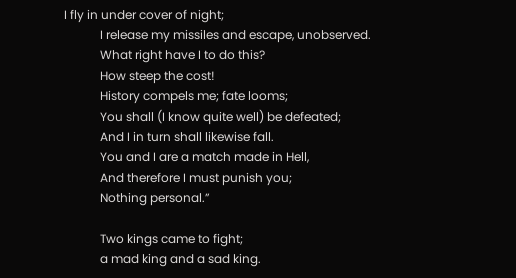I fly in under cover of night;
            I release my missiles and escape, unobserved.
            What right have I to do this?
            How steep the cost!
            History compels me; fate looms;
            You shall (I know quite well) be defeated;
            And I in turn shall likewise fall.
            You and I are a match made in Hell,
            And therefore I must punish you;
            Nothing personal.”

            Two kings came to fight;
            a mad king and a sad king.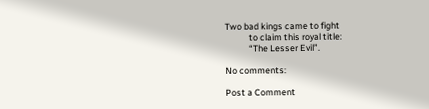Two bad kings came to fight
            to claim this royal title:
            “The Lesser Evil”.

No comments:

Post a Comment